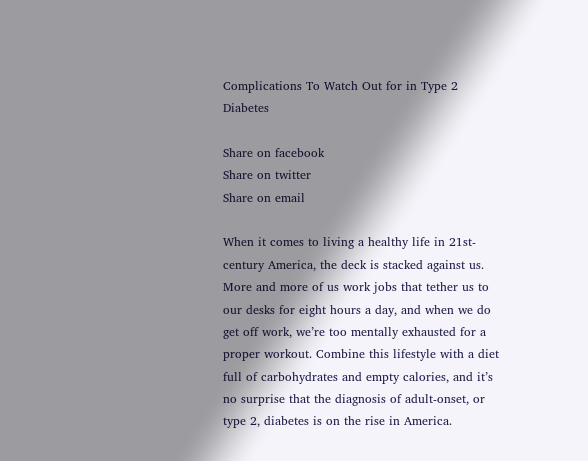Complications To Watch Out for in Type 2 Diabetes

Share on facebook
Share on twitter
Share on email

When it comes to living a healthy life in 21st-century America, the deck is stacked against us. More and more of us work jobs that tether us to our desks for eight hours a day, and when we do get off work, we’re too mentally exhausted for a proper workout. Combine this lifestyle with a diet full of carbohydrates and empty calories, and it’s no surprise that the diagnosis of adult-onset, or type 2, diabetes is on the rise in America.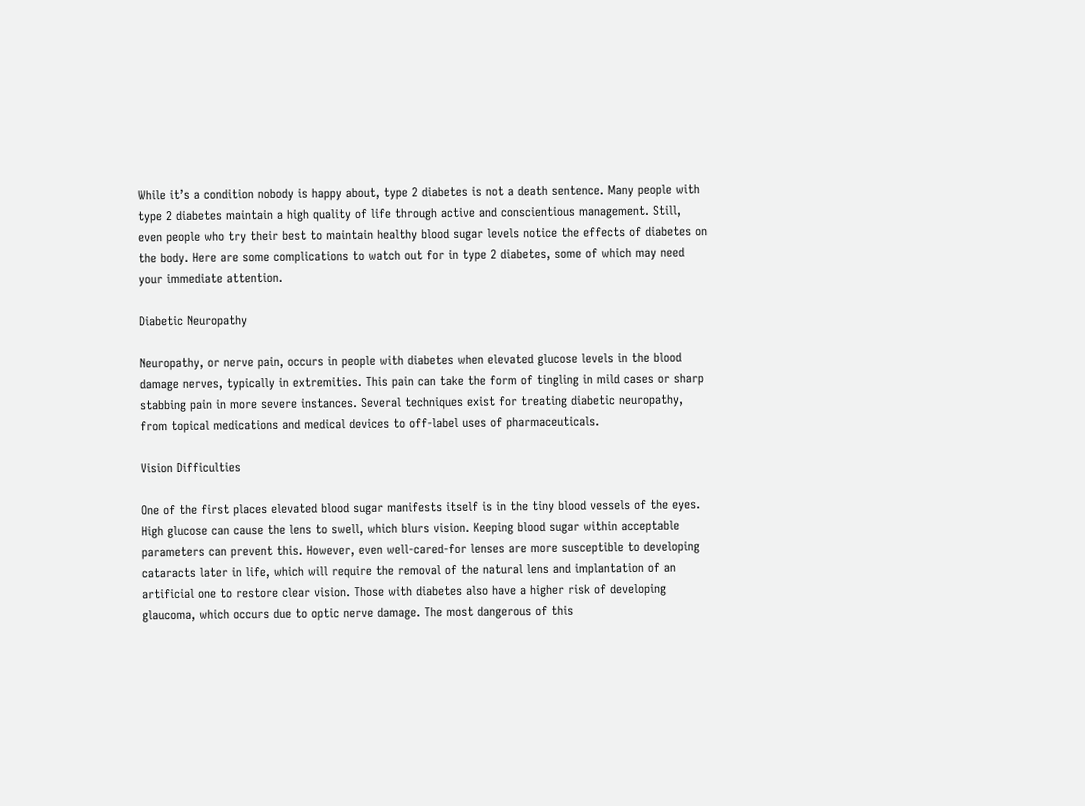While it’s a condition nobody is happy about, type 2 diabetes is not a death sentence. Many people with type 2 diabetes maintain a high quality of life through active and conscientious management. Still, even people who try their best to maintain healthy blood sugar levels notice the effects of diabetes on the body. Here are some complications to watch out for in type 2 diabetes, some of which may need your immediate attention.

Diabetic Neuropathy

Neuropathy, or nerve pain, occurs in people with diabetes when elevated glucose levels in the blood damage nerves, typically in extremities. This pain can take the form of tingling in mild cases or sharp stabbing pain in more severe instances. Several techniques exist for treating diabetic neuropathy, from topical medications and medical devices to off-label uses of pharmaceuticals.

Vision Difficulties

One of the first places elevated blood sugar manifests itself is in the tiny blood vessels of the eyes. High glucose can cause the lens to swell, which blurs vision. Keeping blood sugar within acceptable parameters can prevent this. However, even well-cared-for lenses are more susceptible to developing cataracts later in life, which will require the removal of the natural lens and implantation of an artificial one to restore clear vision. Those with diabetes also have a higher risk of developing glaucoma, which occurs due to optic nerve damage. The most dangerous of this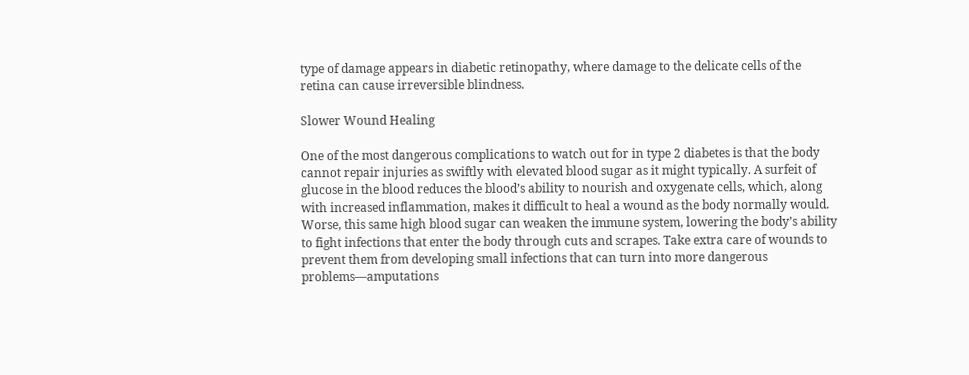type of damage appears in diabetic retinopathy, where damage to the delicate cells of the retina can cause irreversible blindness.

Slower Wound Healing

One of the most dangerous complications to watch out for in type 2 diabetes is that the body cannot repair injuries as swiftly with elevated blood sugar as it might typically. A surfeit of glucose in the blood reduces the blood’s ability to nourish and oxygenate cells, which, along with increased inflammation, makes it difficult to heal a wound as the body normally would. Worse, this same high blood sugar can weaken the immune system, lowering the body’s ability to fight infections that enter the body through cuts and scrapes. Take extra care of wounds to prevent them from developing small infections that can turn into more dangerous problems—amputations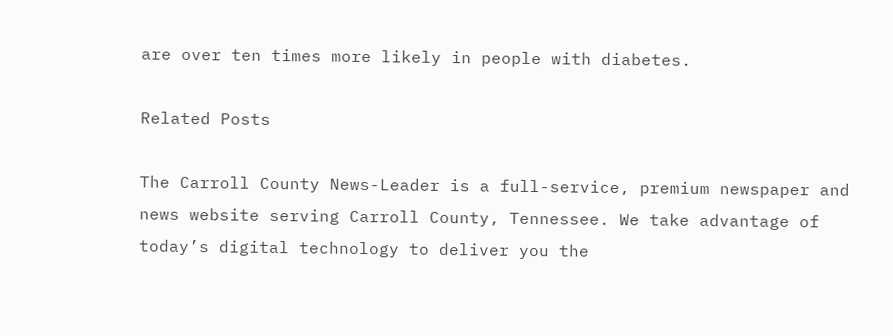are over ten times more likely in people with diabetes.

Related Posts

The Carroll County News-Leader is a full-service, premium newspaper and news website serving Carroll County, Tennessee. We take advantage of today’s digital technology to deliver you the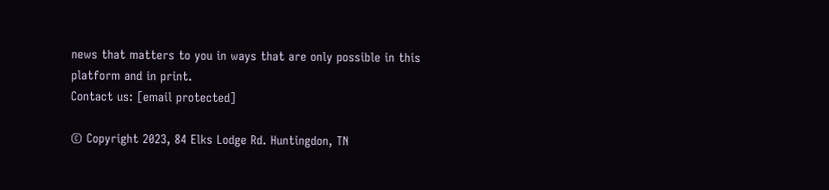news that matters to you in ways that are only possible in this platform and in print.
Contact us: [email protected]

© Copyright 2023, 84 Elks Lodge Rd. Huntingdon, TN